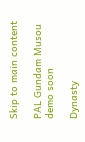Skip to main content

PAL Gundam Musou demo soon

Dynasty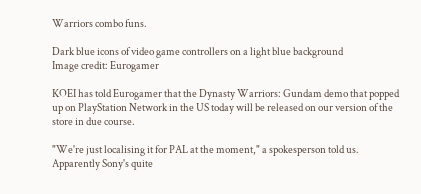Warriors combo funs.

Dark blue icons of video game controllers on a light blue background
Image credit: Eurogamer

KOEI has told Eurogamer that the Dynasty Warriors: Gundam demo that popped up on PlayStation Network in the US today will be released on our version of the store in due course.

"We're just localising it for PAL at the moment," a spokesperson told us. Apparently Sony's quite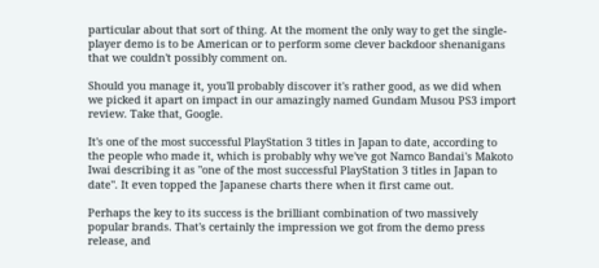particular about that sort of thing. At the moment the only way to get the single-player demo is to be American or to perform some clever backdoor shenanigans that we couldn't possibly comment on.

Should you manage it, you'll probably discover it's rather good, as we did when we picked it apart on impact in our amazingly named Gundam Musou PS3 import review. Take that, Google.

It's one of the most successful PlayStation 3 titles in Japan to date, according to the people who made it, which is probably why we've got Namco Bandai's Makoto Iwai describing it as "one of the most successful PlayStation 3 titles in Japan to date". It even topped the Japanese charts there when it first came out.

Perhaps the key to its success is the brilliant combination of two massively popular brands. That's certainly the impression we got from the demo press release, and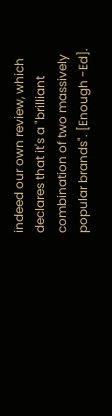indeed our own review, which declares that it's a "brilliant combination of two massively popular brands". [Enough -Ed].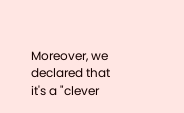Moreover, we declared that it's a "clever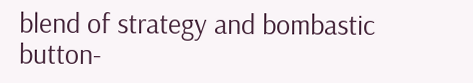blend of strategy and bombastic button-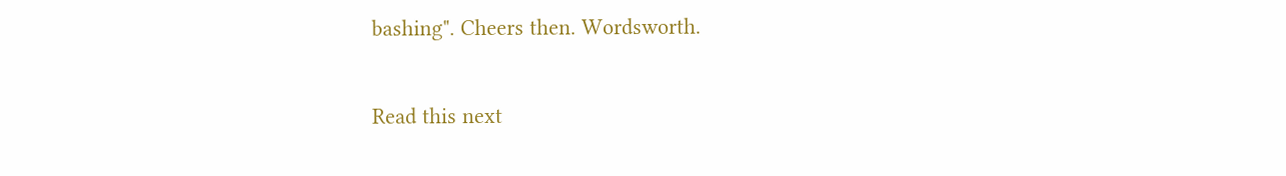bashing". Cheers then. Wordsworth.

Read this next